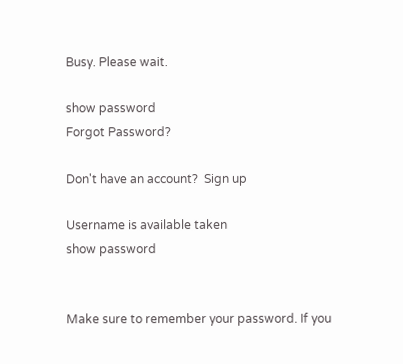Busy. Please wait.

show password
Forgot Password?

Don't have an account?  Sign up

Username is available taken
show password


Make sure to remember your password. If you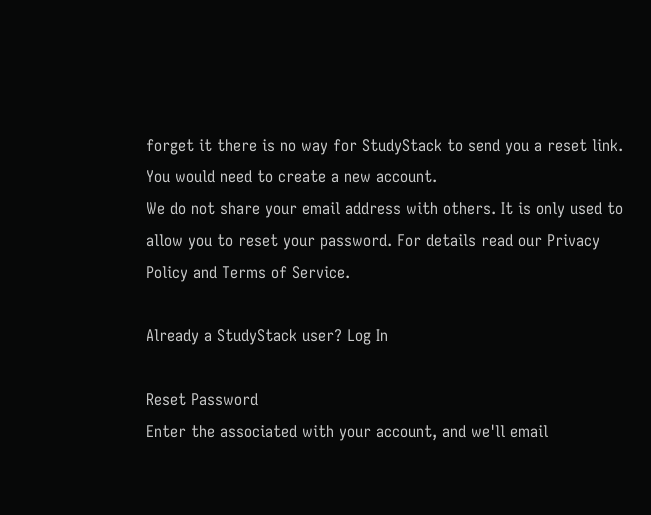forget it there is no way for StudyStack to send you a reset link. You would need to create a new account.
We do not share your email address with others. It is only used to allow you to reset your password. For details read our Privacy Policy and Terms of Service.

Already a StudyStack user? Log In

Reset Password
Enter the associated with your account, and we'll email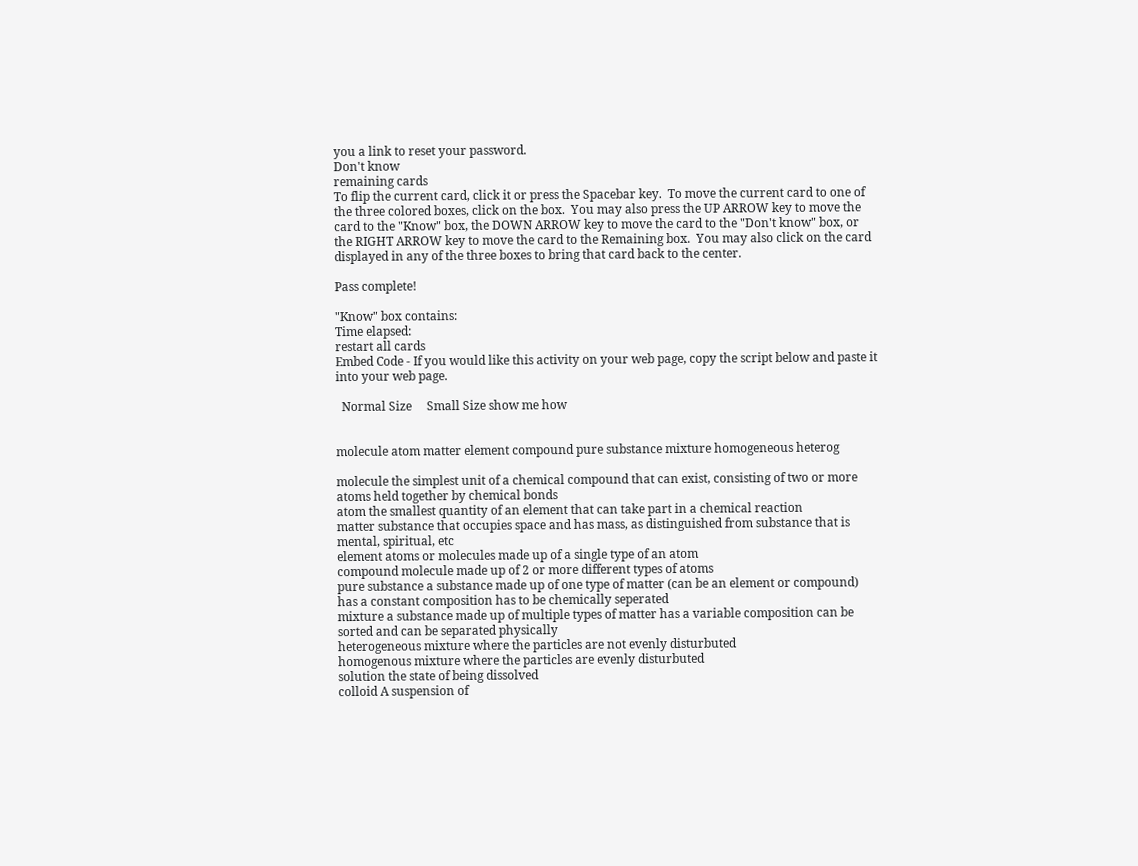you a link to reset your password.
Don't know
remaining cards
To flip the current card, click it or press the Spacebar key.  To move the current card to one of the three colored boxes, click on the box.  You may also press the UP ARROW key to move the card to the "Know" box, the DOWN ARROW key to move the card to the "Don't know" box, or the RIGHT ARROW key to move the card to the Remaining box.  You may also click on the card displayed in any of the three boxes to bring that card back to the center.

Pass complete!

"Know" box contains:
Time elapsed:
restart all cards
Embed Code - If you would like this activity on your web page, copy the script below and paste it into your web page.

  Normal Size     Small Size show me how


molecule atom matter element compound pure substance mixture homogeneous heterog

molecule the simplest unit of a chemical compound that can exist, consisting of two or more atoms held together by chemical bonds
atom the smallest quantity of an element that can take part in a chemical reaction
matter substance that occupies space and has mass, as distinguished from substance that is mental, spiritual, etc
element atoms or molecules made up of a single type of an atom
compound molecule made up of 2 or more different types of atoms
pure substance a substance made up of one type of matter (can be an element or compound) has a constant composition has to be chemically seperated
mixture a substance made up of multiple types of matter has a variable composition can be sorted and can be separated physically
heterogeneous mixture where the particles are not evenly disturbuted
homogenous mixture where the particles are evenly disturbuted
solution the state of being dissolved
colloid A suspension of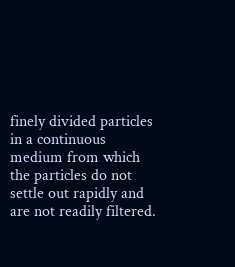finely divided particles in a continuous medium from which the particles do not settle out rapidly and are not readily filtered.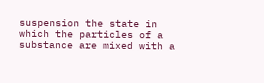suspension the state in which the particles of a substance are mixed with a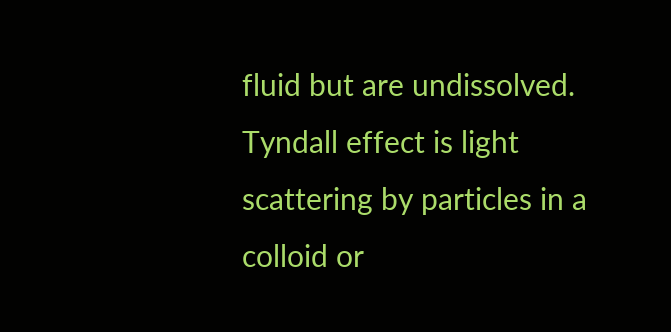fluid but are undissolved.
Tyndall effect is light scattering by particles in a colloid or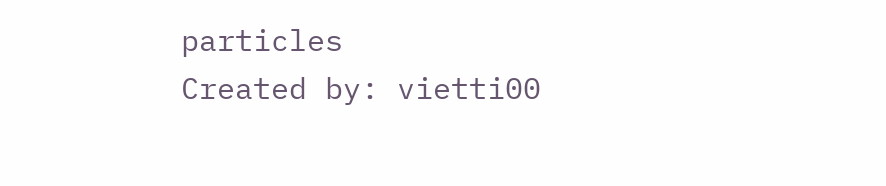particles
Created by: vietti00